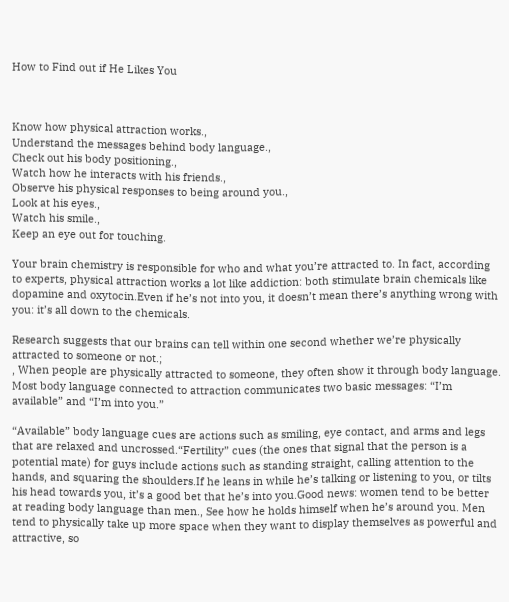How to Find out if He Likes You



Know how physical attraction works.,
Understand the messages behind body language.,
Check out his body positioning.,
Watch how he interacts with his friends.,
Observe his physical responses to being around you.,
Look at his eyes.,
Watch his smile.,
Keep an eye out for touching.

Your brain chemistry is responsible for who and what you’re attracted to. In fact, according to experts, physical attraction works a lot like addiction: both stimulate brain chemicals like dopamine and oxytocin.Even if he’s not into you, it doesn’t mean there’s anything wrong with you: it’s all down to the chemicals.

Research suggests that our brains can tell within one second whether we’re physically attracted to someone or not.;
, When people are physically attracted to someone, they often show it through body language. Most body language connected to attraction communicates two basic messages: “I’m available” and “I’m into you.”

“Available” body language cues are actions such as smiling, eye contact, and arms and legs that are relaxed and uncrossed.“Fertility” cues (the ones that signal that the person is a potential mate) for guys include actions such as standing straight, calling attention to the hands, and squaring the shoulders.If he leans in while he’s talking or listening to you, or tilts his head towards you, it’s a good bet that he’s into you.Good news: women tend to be better at reading body language than men., See how he holds himself when he’s around you. Men tend to physically take up more space when they want to display themselves as powerful and attractive, so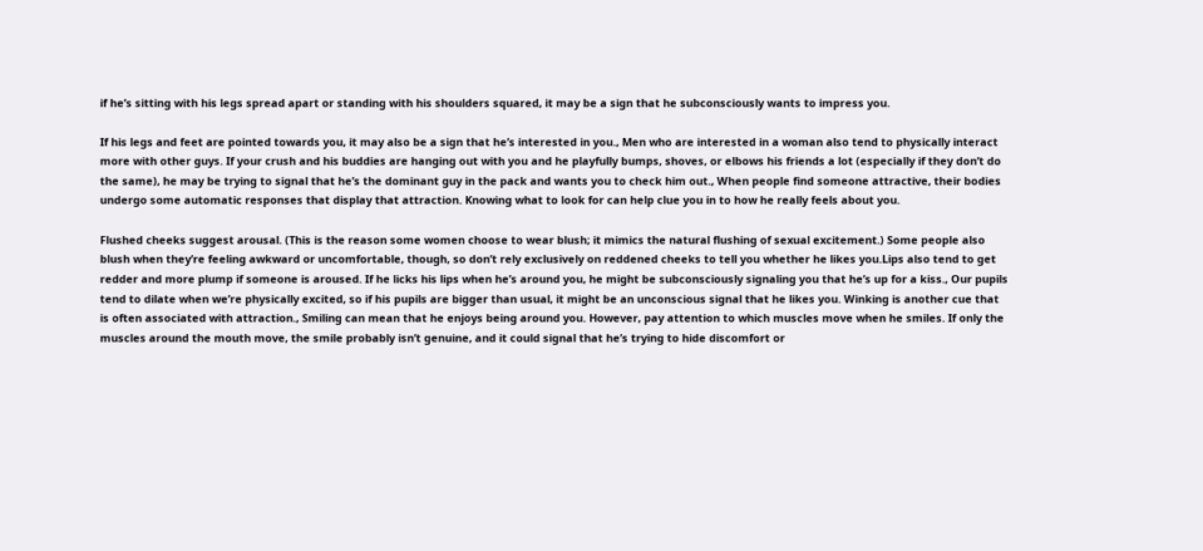if he’s sitting with his legs spread apart or standing with his shoulders squared, it may be a sign that he subconsciously wants to impress you.

If his legs and feet are pointed towards you, it may also be a sign that he’s interested in you., Men who are interested in a woman also tend to physically interact more with other guys. If your crush and his buddies are hanging out with you and he playfully bumps, shoves, or elbows his friends a lot (especially if they don’t do the same), he may be trying to signal that he’s the dominant guy in the pack and wants you to check him out., When people find someone attractive, their bodies undergo some automatic responses that display that attraction. Knowing what to look for can help clue you in to how he really feels about you.

Flushed cheeks suggest arousal. (This is the reason some women choose to wear blush; it mimics the natural flushing of sexual excitement.) Some people also blush when they’re feeling awkward or uncomfortable, though, so don’t rely exclusively on reddened cheeks to tell you whether he likes you.Lips also tend to get redder and more plump if someone is aroused. If he licks his lips when he’s around you, he might be subconsciously signaling you that he’s up for a kiss., Our pupils tend to dilate when we’re physically excited, so if his pupils are bigger than usual, it might be an unconscious signal that he likes you. Winking is another cue that is often associated with attraction., Smiling can mean that he enjoys being around you. However, pay attention to which muscles move when he smiles. If only the muscles around the mouth move, the smile probably isn’t genuine, and it could signal that he’s trying to hide discomfort or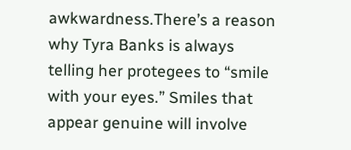awkwardness.There’s a reason why Tyra Banks is always telling her protegees to “smile with your eyes.” Smiles that appear genuine will involve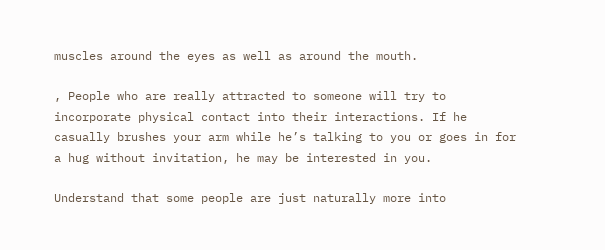muscles around the eyes as well as around the mouth.

, People who are really attracted to someone will try to incorporate physical contact into their interactions. If he casually brushes your arm while he’s talking to you or goes in for a hug without invitation, he may be interested in you.

Understand that some people are just naturally more into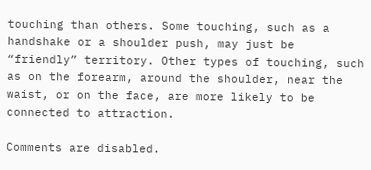touching than others. Some touching, such as a handshake or a shoulder push, may just be “friendly” territory. Other types of touching, such as on the forearm, around the shoulder, near the waist, or on the face, are more likely to be connected to attraction.

Comments are disabled.